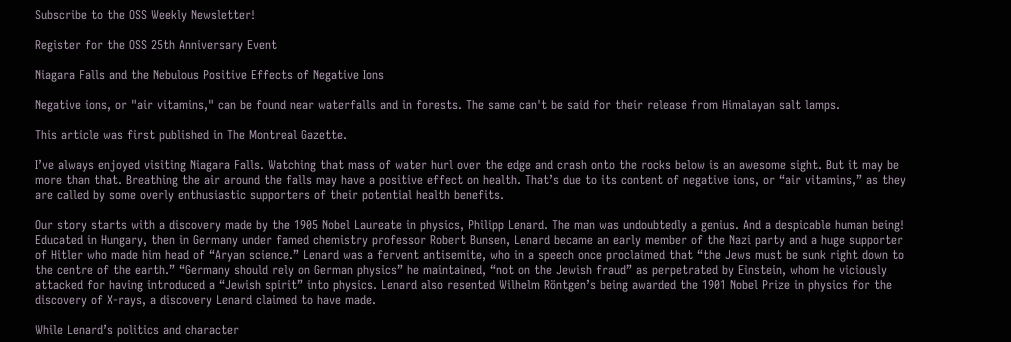Subscribe to the OSS Weekly Newsletter!

Register for the OSS 25th Anniversary Event

Niagara Falls and the Nebulous Positive Effects of Negative Ions

Negative ions, or "air vitamins," can be found near waterfalls and in forests. The same can't be said for their release from Himalayan salt lamps.

This article was first published in The Montreal Gazette.

I’ve always enjoyed visiting Niagara Falls. Watching that mass of water hurl over the edge and crash onto the rocks below is an awesome sight. But it may be more than that. Breathing the air around the falls may have a positive effect on health. That’s due to its content of negative ions, or “air vitamins,” as they are called by some overly enthusiastic supporters of their potential health benefits.

Our story starts with a discovery made by the 1905 Nobel Laureate in physics, Philipp Lenard. The man was undoubtedly a genius. And a despicable human being! Educated in Hungary, then in Germany under famed chemistry professor Robert Bunsen, Lenard became an early member of the Nazi party and a huge supporter of Hitler who made him head of “Aryan science.” Lenard was a fervent antisemite, who in a speech once proclaimed that “the Jews must be sunk right down to the centre of the earth.” “Germany should rely on German physics” he maintained, “not on the Jewish fraud” as perpetrated by Einstein, whom he viciously attacked for having introduced a “Jewish spirit” into physics. Lenard also resented Wilhelm Röntgen’s being awarded the 1901 Nobel Prize in physics for the discovery of X-rays, a discovery Lenard claimed to have made.

While Lenard’s politics and character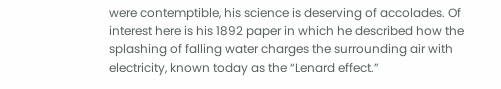were contemptible, his science is deserving of accolades. Of interest here is his 1892 paper in which he described how the splashing of falling water charges the surrounding air with electricity, known today as the “Lenard effect.”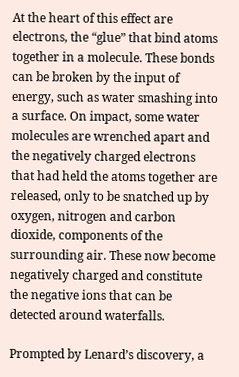At the heart of this effect are electrons, the “glue” that bind atoms together in a molecule. These bonds can be broken by the input of energy, such as water smashing into a surface. On impact, some water molecules are wrenched apart and the negatively charged electrons that had held the atoms together are released, only to be snatched up by oxygen, nitrogen and carbon dioxide, components of the surrounding air. These now become negatively charged and constitute the negative ions that can be detected around waterfalls.

Prompted by Lenard’s discovery, a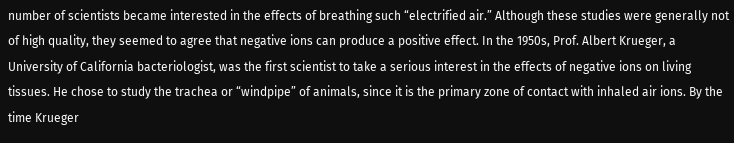number of scientists became interested in the effects of breathing such “electrified air.” Although these studies were generally not of high quality, they seemed to agree that negative ions can produce a positive effect. In the 1950s, Prof. Albert Krueger, a University of California bacteriologist, was the first scientist to take a serious interest in the effects of negative ions on living tissues. He chose to study the trachea or “windpipe” of animals, since it is the primary zone of contact with inhaled air ions. By the time Krueger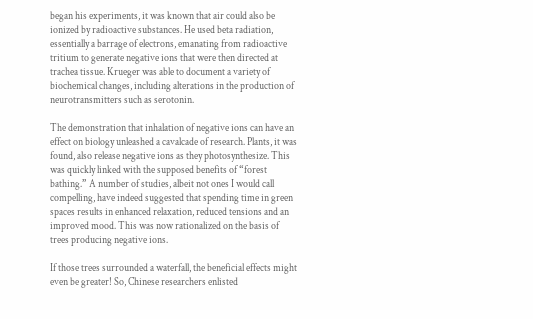began his experiments, it was known that air could also be ionized by radioactive substances. He used beta radiation, essentially a barrage of electrons, emanating from radioactive tritium to generate negative ions that were then directed at trachea tissue. Krueger was able to document a variety of biochemical changes, including alterations in the production of neurotransmitters such as serotonin.

The demonstration that inhalation of negative ions can have an effect on biology unleashed a cavalcade of research. Plants, it was found, also release negative ions as they photosynthesize. This was quickly linked with the supposed benefits of “forest bathing.” A number of studies, albeit not ones I would call compelling, have indeed suggested that spending time in green spaces results in enhanced relaxation, reduced tensions and an improved mood. This was now rationalized on the basis of trees producing negative ions.

If those trees surrounded a waterfall, the beneficial effects might even be greater! So, Chinese researchers enlisted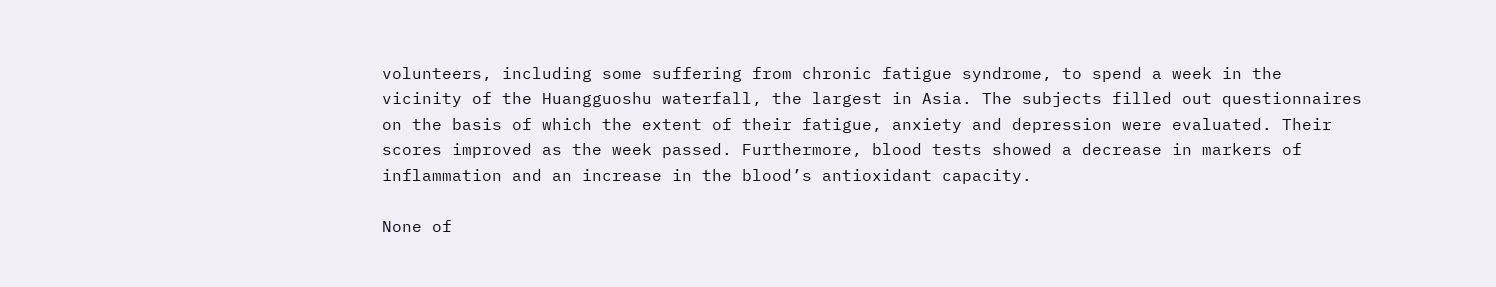volunteers, including some suffering from chronic fatigue syndrome, to spend a week in the vicinity of the Huangguoshu waterfall, the largest in Asia. The subjects filled out questionnaires on the basis of which the extent of their fatigue, anxiety and depression were evaluated. Their scores improved as the week passed. Furthermore, blood tests showed a decrease in markers of inflammation and an increase in the blood’s antioxidant capacity.

None of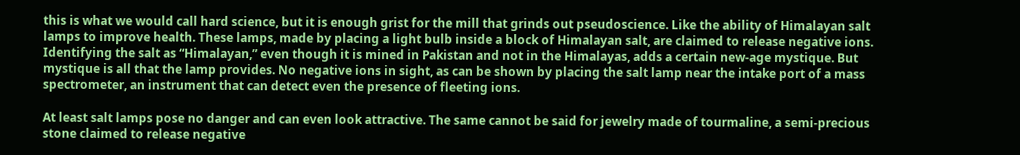this is what we would call hard science, but it is enough grist for the mill that grinds out pseudoscience. Like the ability of Himalayan salt lamps to improve health. These lamps, made by placing a light bulb inside a block of Himalayan salt, are claimed to release negative ions. Identifying the salt as “Himalayan,” even though it is mined in Pakistan and not in the Himalayas, adds a certain new-age mystique. But mystique is all that the lamp provides. No negative ions in sight, as can be shown by placing the salt lamp near the intake port of a mass spectrometer, an instrument that can detect even the presence of fleeting ions.

At least salt lamps pose no danger and can even look attractive. The same cannot be said for jewelry made of tourmaline, a semi-precious stone claimed to release negative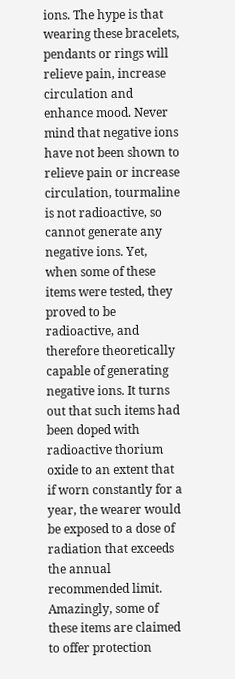ions. The hype is that wearing these bracelets, pendants or rings will relieve pain, increase circulation and enhance mood. Never mind that negative ions have not been shown to relieve pain or increase circulation, tourmaline is not radioactive, so cannot generate any negative ions. Yet, when some of these items were tested, they proved to be radioactive, and therefore theoretically capable of generating negative ions. It turns out that such items had been doped with radioactive thorium oxide to an extent that if worn constantly for a year, the wearer would be exposed to a dose of radiation that exceeds the annual recommended limit. Amazingly, some of these items are claimed to offer protection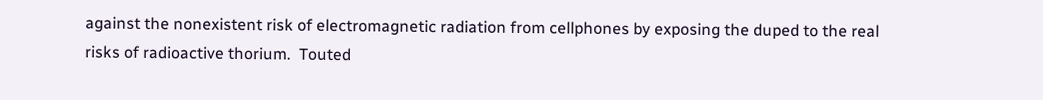against the nonexistent risk of electromagnetic radiation from cellphones by exposing the duped to the real risks of radioactive thorium.  Touted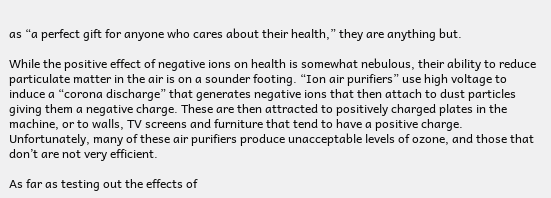as “a perfect gift for anyone who cares about their health,” they are anything but.

While the positive effect of negative ions on health is somewhat nebulous, their ability to reduce particulate matter in the air is on a sounder footing. “Ion air purifiers” use high voltage to induce a “corona discharge” that generates negative ions that then attach to dust particles giving them a negative charge. These are then attracted to positively charged plates in the machine, or to walls, TV screens and furniture that tend to have a positive charge. Unfortunately, many of these air purifiers produce unacceptable levels of ozone, and those that don’t are not very efficient.

As far as testing out the effects of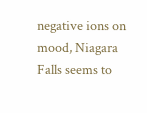negative ions on mood, Niagara Falls seems to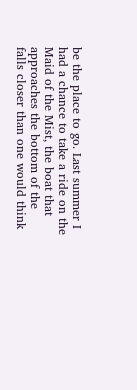be the place to go. Last summer I had a chance to take a ride on the Maid of the Mist, the boat that approaches the bottom of the falls closer than one would think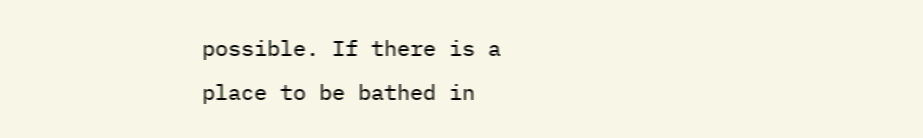possible. If there is a place to be bathed in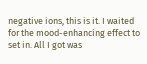negative ions, this is it. I waited for the mood-enhancing effect to set in. All I got was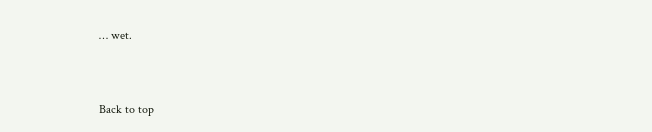… wet.


Back to top